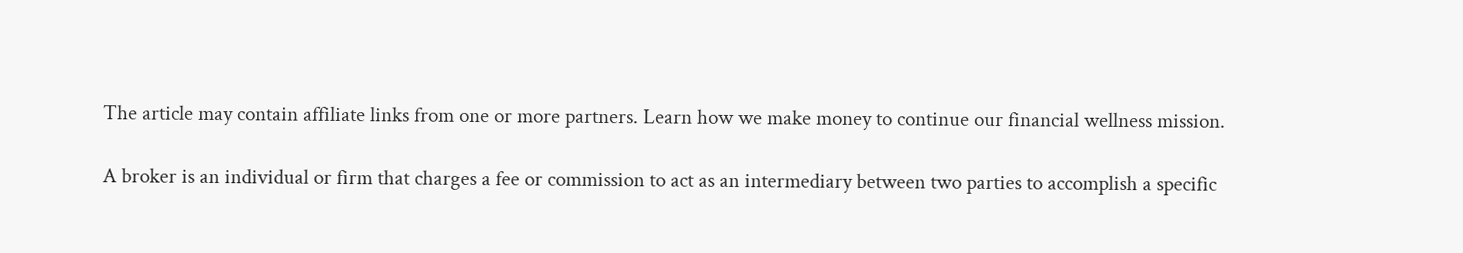The article may contain affiliate links from one or more partners. Learn how we make money to continue our financial wellness mission.

A broker is an individual or firm that charges a fee or commission to act as an intermediary between two parties to accomplish a specific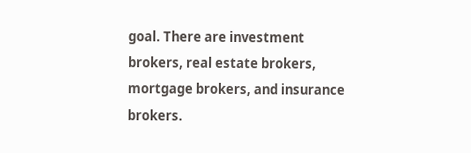goal. There are investment brokers, real estate brokers, mortgage brokers, and insurance brokers.